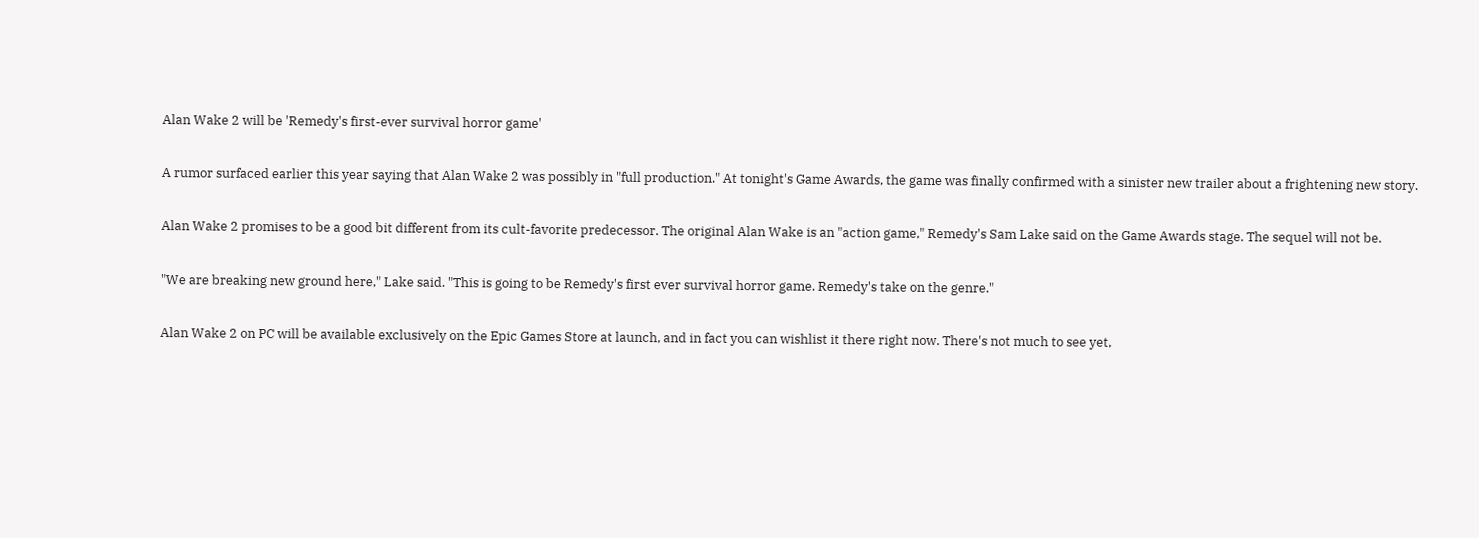Alan Wake 2 will be 'Remedy's first-ever survival horror game'

A rumor surfaced earlier this year saying that Alan Wake 2 was possibly in "full production." At tonight's Game Awards, the game was finally confirmed with a sinister new trailer about a frightening new story.

Alan Wake 2 promises to be a good bit different from its cult-favorite predecessor. The original Alan Wake is an "action game," Remedy's Sam Lake said on the Game Awards stage. The sequel will not be.

"We are breaking new ground here," Lake said. "This is going to be Remedy's first ever survival horror game. Remedy's take on the genre."

Alan Wake 2 on PC will be available exclusively on the Epic Games Store at launch, and in fact you can wishlist it there right now. There's not much to see yet,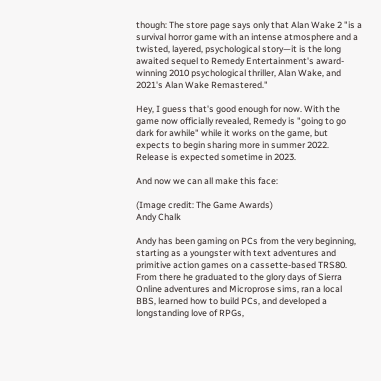though: The store page says only that Alan Wake 2 "is a survival horror game with an intense atmosphere and a twisted, layered, psychological story—it is the long awaited sequel to Remedy Entertainment's award-winning 2010 psychological thriller, Alan Wake, and 2021's Alan Wake Remastered."

Hey, I guess that's good enough for now. With the game now officially revealed, Remedy is "going to go dark for awhile" while it works on the game, but expects to begin sharing more in summer 2022. Release is expected sometime in 2023.

And now we can all make this face:

(Image credit: The Game Awards)
Andy Chalk

Andy has been gaming on PCs from the very beginning, starting as a youngster with text adventures and primitive action games on a cassette-based TRS80. From there he graduated to the glory days of Sierra Online adventures and Microprose sims, ran a local BBS, learned how to build PCs, and developed a longstanding love of RPGs,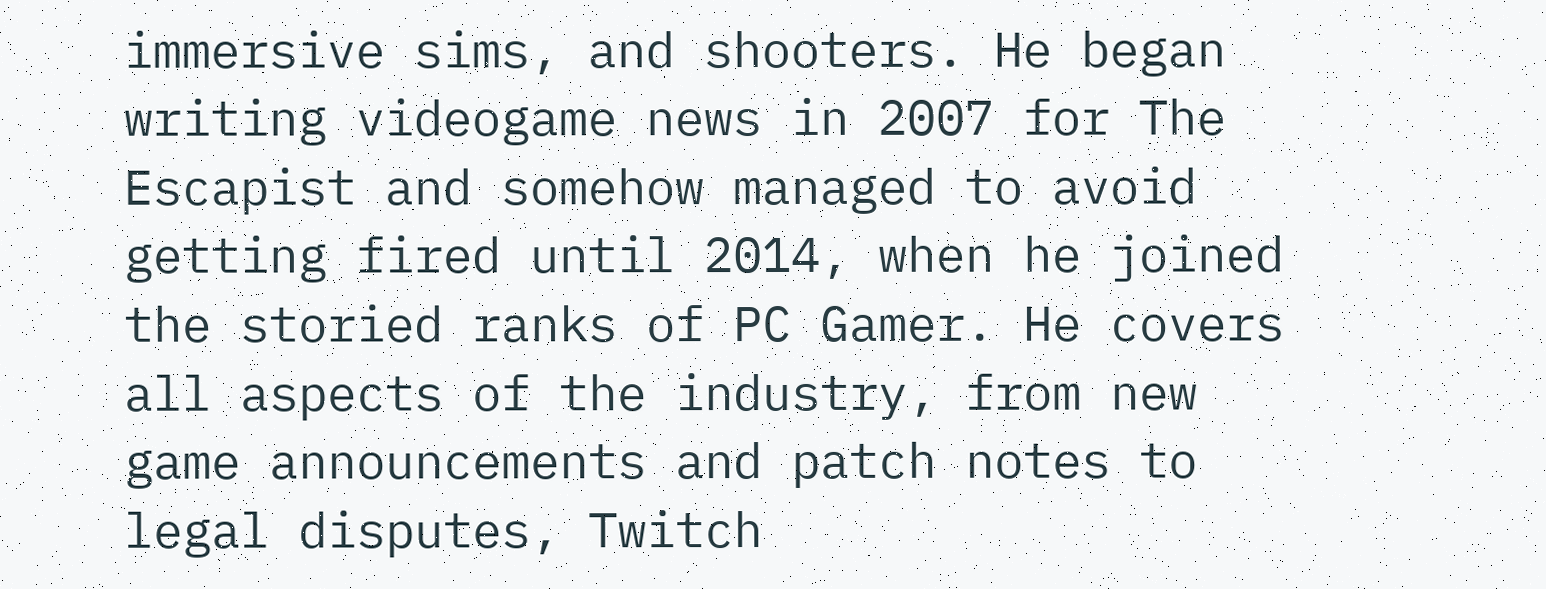immersive sims, and shooters. He began writing videogame news in 2007 for The Escapist and somehow managed to avoid getting fired until 2014, when he joined the storied ranks of PC Gamer. He covers all aspects of the industry, from new game announcements and patch notes to legal disputes, Twitch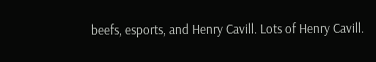beefs, esports, and Henry Cavill. Lots of Henry Cavill.